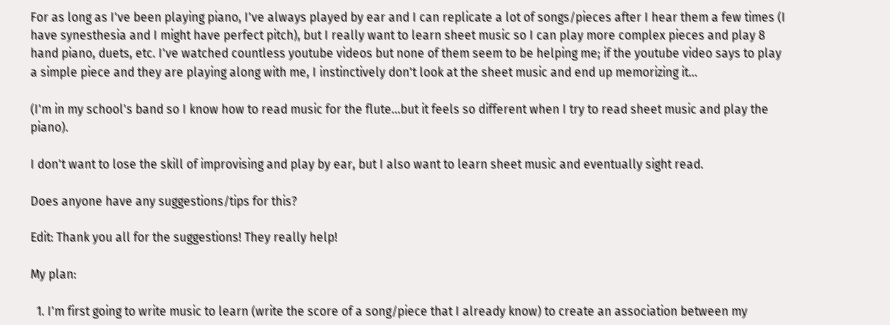For as long as I've been playing piano, I've always played by ear and I can replicate a lot of songs/pieces after I hear them a few times (I have synesthesia and I might have perfect pitch), but I really want to learn sheet music so I can play more complex pieces and play 8 hand piano, duets, etc. I've watched countless youtube videos but none of them seem to be helping me; if the youtube video says to play a simple piece and they are playing along with me, I instinctively don't look at the sheet music and end up memorizing it...

(I'm in my school's band so I know how to read music for the flute...but it feels so different when I try to read sheet music and play the piano).

I don't want to lose the skill of improvising and play by ear, but I also want to learn sheet music and eventually sight read.

Does anyone have any suggestions/tips for this?

Edit: Thank you all for the suggestions! They really help!

My plan:

  1. I'm first going to write music to learn (write the score of a song/piece that I already know) to create an association between my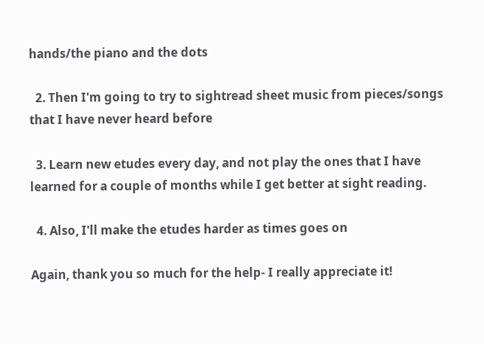hands/the piano and the dots

  2. Then I'm going to try to sightread sheet music from pieces/songs that I have never heard before

  3. Learn new etudes every day, and not play the ones that I have learned for a couple of months while I get better at sight reading.

  4. Also, I'll make the etudes harder as times goes on

Again, thank you so much for the help- I really appreciate it!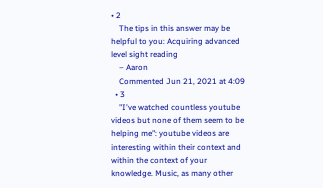• 2
    The tips in this answer may be helpful to you: Acquiring advanced level sight reading
    – Aaron
    Commented Jun 21, 2021 at 4:09
  • 3
    "I've watched countless youtube videos but none of them seem to be helping me": youtube videos are interesting within their context and within the context of your knowledge. Music, as many other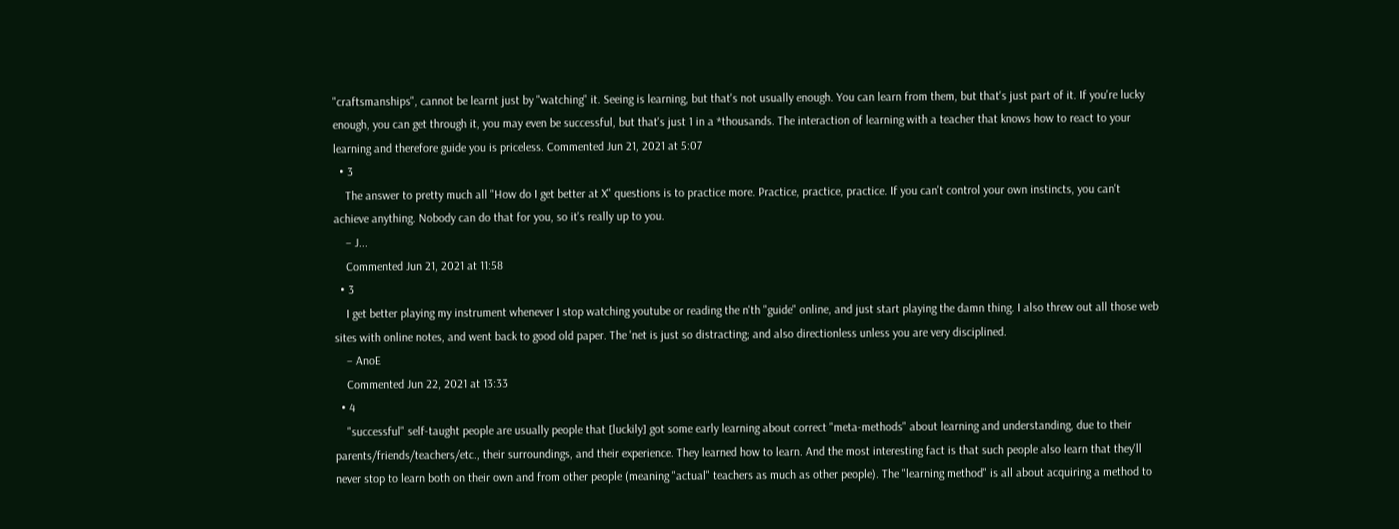"craftsmanships", cannot be learnt just by "watching" it. Seeing is learning, but that's not usually enough. You can learn from them, but that's just part of it. If you're lucky enough, you can get through it, you may even be successful, but that's just 1 in a *thousands. The interaction of learning with a teacher that knows how to react to your learning and therefore guide you is priceless. Commented Jun 21, 2021 at 5:07
  • 3
    The answer to pretty much all "How do I get better at X" questions is to practice more. Practice, practice, practice. If you can't control your own instincts, you can't achieve anything. Nobody can do that for you, so it's really up to you.
    – J...
    Commented Jun 21, 2021 at 11:58
  • 3
    I get better playing my instrument whenever I stop watching youtube or reading the n'th "guide" online, and just start playing the damn thing. I also threw out all those web sites with online notes, and went back to good old paper. The 'net is just so distracting; and also directionless unless you are very disciplined.
    – AnoE
    Commented Jun 22, 2021 at 13:33
  • 4
    "successful" self-taught people are usually people that [luckily] got some early learning about correct "meta-methods" about learning and understanding, due to their parents/friends/teachers/etc., their surroundings, and their experience. They learned how to learn. And the most interesting fact is that such people also learn that they'll never stop to learn both on their own and from other people (meaning "actual" teachers as much as other people). The "learning method" is all about acquiring a method to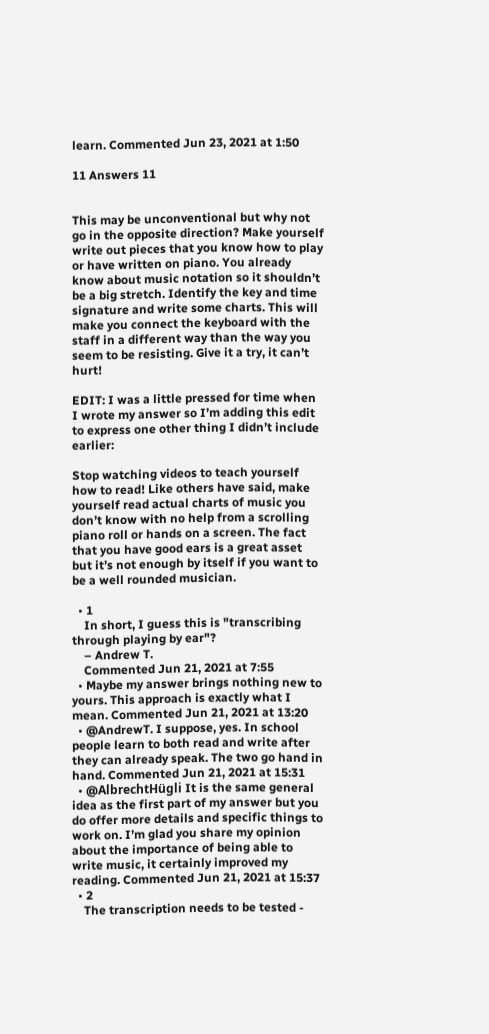learn. Commented Jun 23, 2021 at 1:50

11 Answers 11


This may be unconventional but why not go in the opposite direction? Make yourself write out pieces that you know how to play or have written on piano. You already know about music notation so it shouldn’t be a big stretch. Identify the key and time signature and write some charts. This will make you connect the keyboard with the staff in a different way than the way you seem to be resisting. Give it a try, it can’t hurt!

EDIT: I was a little pressed for time when I wrote my answer so I’m adding this edit to express one other thing I didn’t include earlier:

Stop watching videos to teach yourself how to read! Like others have said, make yourself read actual charts of music you don’t know with no help from a scrolling piano roll or hands on a screen. The fact that you have good ears is a great asset but it’s not enough by itself if you want to be a well rounded musician.

  • 1
    In short, I guess this is "transcribing through playing by ear"?
    – Andrew T.
    Commented Jun 21, 2021 at 7:55
  • Maybe my answer brings nothing new to yours. This approach is exactly what I mean. Commented Jun 21, 2021 at 13:20
  • @AndrewT. I suppose, yes. In school people learn to both read and write after they can already speak. The two go hand in hand. Commented Jun 21, 2021 at 15:31
  • @AlbrechtHügli It is the same general idea as the first part of my answer but you do offer more details and specific things to work on. I’m glad you share my opinion about the importance of being able to write music, it certainly improved my reading. Commented Jun 21, 2021 at 15:37
  • 2
    The transcription needs to be tested -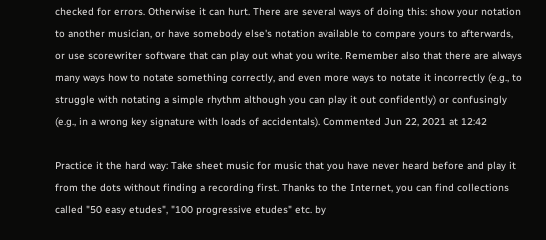checked for errors. Otherwise it can hurt. There are several ways of doing this: show your notation to another musician, or have somebody else's notation available to compare yours to afterwards, or use scorewriter software that can play out what you write. Remember also that there are always many ways how to notate something correctly, and even more ways to notate it incorrectly (e.g., to struggle with notating a simple rhythm although you can play it out confidently) or confusingly (e.g., in a wrong key signature with loads of accidentals). Commented Jun 22, 2021 at 12:42

Practice it the hard way: Take sheet music for music that you have never heard before and play it from the dots without finding a recording first. Thanks to the Internet, you can find collections called "50 easy etudes", "100 progressive etudes" etc. by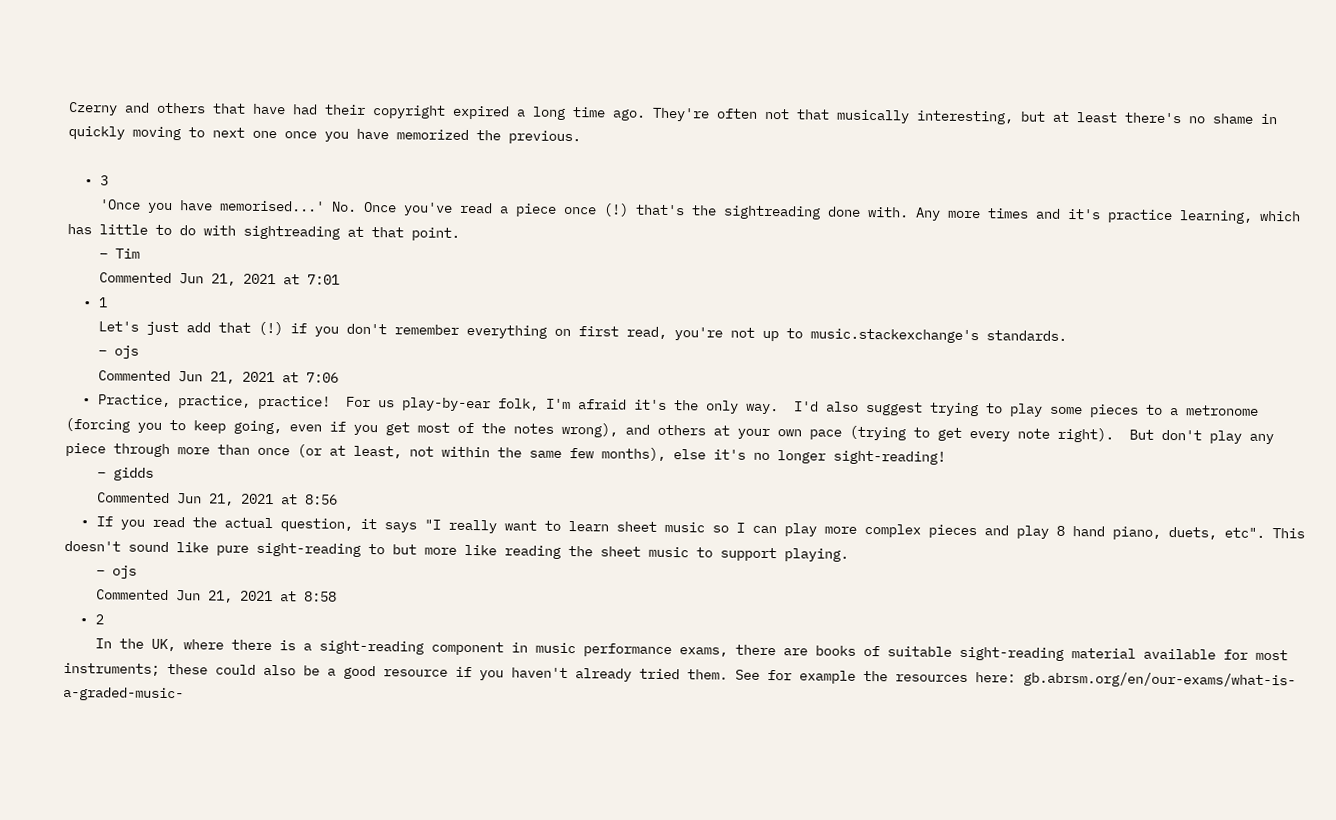Czerny and others that have had their copyright expired a long time ago. They're often not that musically interesting, but at least there's no shame in quickly moving to next one once you have memorized the previous.

  • 3
    'Once you have memorised...' No. Once you've read a piece once (!) that's the sightreading done with. Any more times and it's practice learning, which has little to do with sightreading at that point.
    – Tim
    Commented Jun 21, 2021 at 7:01
  • 1
    Let's just add that (!) if you don't remember everything on first read, you're not up to music.stackexchange's standards.
    – ojs
    Commented Jun 21, 2021 at 7:06
  • Practice, practice, practice!  For us play-by-ear folk, I'm afraid it's the only way.  I'd also suggest trying to play some pieces to a metronome (forcing you to keep going, even if you get most of the notes wrong), and others at your own pace (trying to get every note right).  But don't play any piece through more than once (or at least, not within the same few months), else it's no longer sight-reading!
    – gidds
    Commented Jun 21, 2021 at 8:56
  • If you read the actual question, it says "I really want to learn sheet music so I can play more complex pieces and play 8 hand piano, duets, etc". This doesn't sound like pure sight-reading to but more like reading the sheet music to support playing.
    – ojs
    Commented Jun 21, 2021 at 8:58
  • 2
    In the UK, where there is a sight-reading component in music performance exams, there are books of suitable sight-reading material available for most instruments; these could also be a good resource if you haven't already tried them. See for example the resources here: gb.abrsm.org/en/our-exams/what-is-a-graded-music-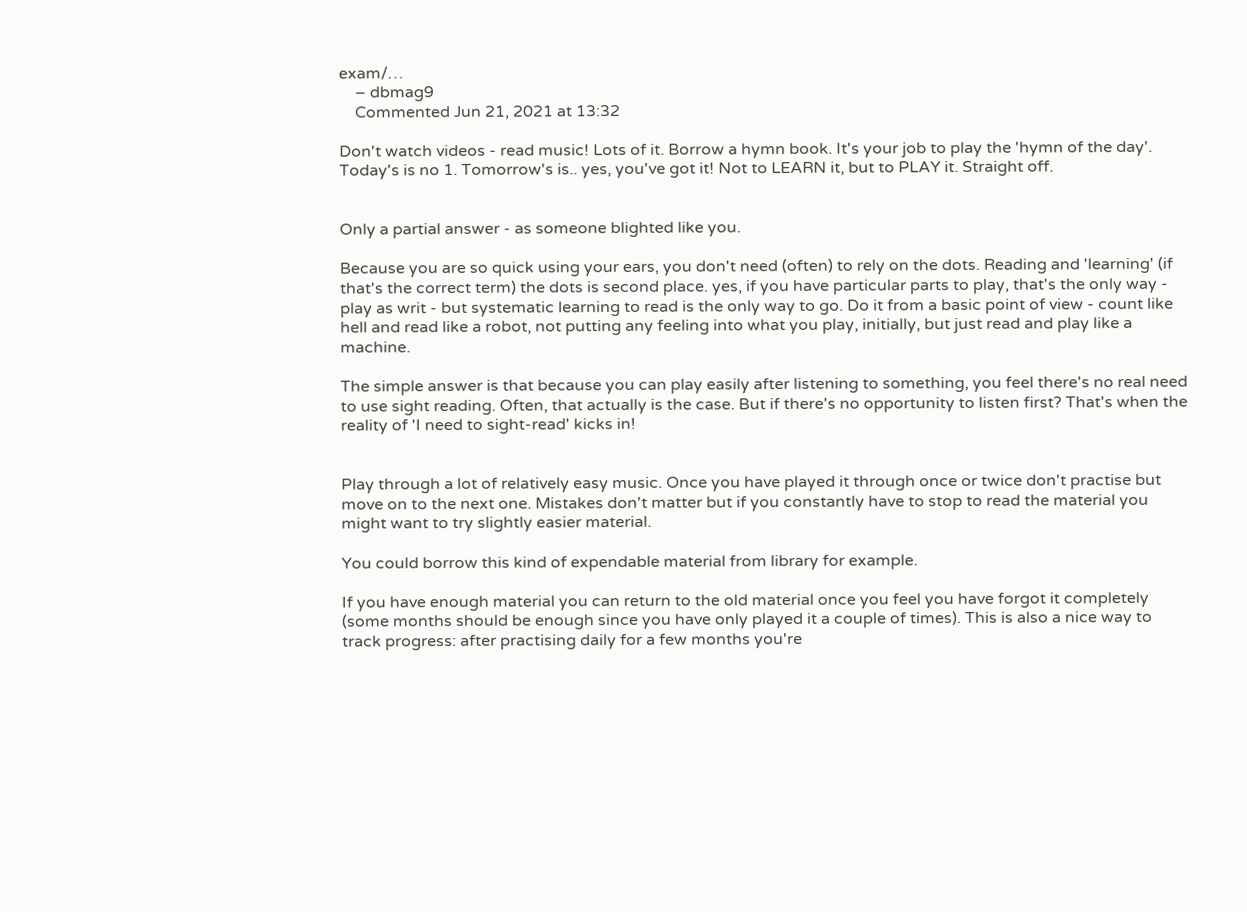exam/…
    – dbmag9
    Commented Jun 21, 2021 at 13:32

Don't watch videos - read music! Lots of it. Borrow a hymn book. It's your job to play the 'hymn of the day'. Today's is no 1. Tomorrow's is.. yes, you've got it! Not to LEARN it, but to PLAY it. Straight off.


Only a partial answer - as someone blighted like you.

Because you are so quick using your ears, you don't need (often) to rely on the dots. Reading and 'learning' (if that's the correct term) the dots is second place. yes, if you have particular parts to play, that's the only way - play as writ - but systematic learning to read is the only way to go. Do it from a basic point of view - count like hell and read like a robot, not putting any feeling into what you play, initially, but just read and play like a machine.

The simple answer is that because you can play easily after listening to something, you feel there's no real need to use sight reading. Often, that actually is the case. But if there's no opportunity to listen first? That's when the reality of 'I need to sight-read' kicks in!


Play through a lot of relatively easy music. Once you have played it through once or twice don't practise but move on to the next one. Mistakes don't matter but if you constantly have to stop to read the material you might want to try slightly easier material.

You could borrow this kind of expendable material from library for example.

If you have enough material you can return to the old material once you feel you have forgot it completely (some months should be enough since you have only played it a couple of times). This is also a nice way to track progress: after practising daily for a few months you're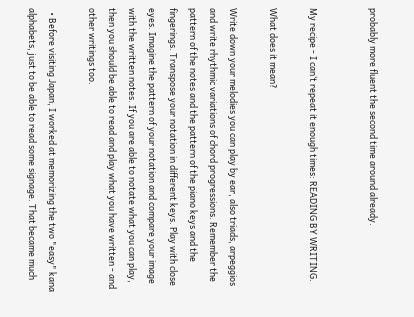probably more fluent the second time around already.


My recipe - I can‘t repeat it enough times: READING BY WRITING.

What does it mean?

Write down your melodies you can play by ear, also triads, arpeggios and write rhythmic variations of chord progressions. Remember the pattern of the notes and the pattern of the piano keys and the fingerings. Transpose your notation in different keys. Play with close eyes. Imagine the pattern of your notation and compare your image with the written notes. If you are able to notate what you can play, then you should be able to read and play what you have written - and other writings too.

  • Before visiting Japan, I worked at memorizing the two "easy" kana alphabets, just to be able to read some signage. That became much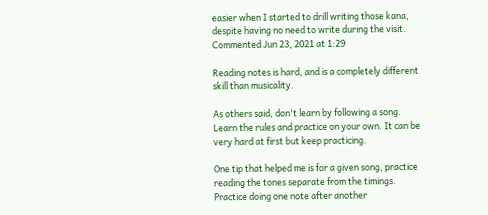easier when I started to drill writing those kana, despite having no need to write during the visit. Commented Jun 23, 2021 at 1:29

Reading notes is hard, and is a completely different skill than musicality.

As others said, don't learn by following a song. Learn the rules and practice on your own. It can be very hard at first but keep practicing.

One tip that helped me is for a given song, practice reading the tones separate from the timings. Practice doing one note after another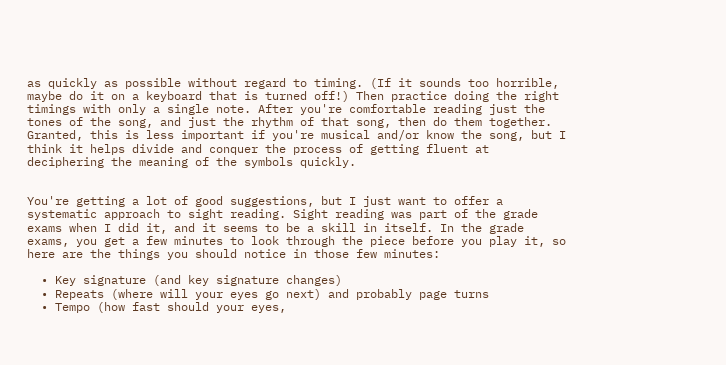as quickly as possible without regard to timing. (If it sounds too horrible, maybe do it on a keyboard that is turned off!) Then practice doing the right timings with only a single note. After you're comfortable reading just the tones of the song, and just the rhythm of that song, then do them together. Granted, this is less important if you're musical and/or know the song, but I think it helps divide and conquer the process of getting fluent at deciphering the meaning of the symbols quickly.


You're getting a lot of good suggestions, but I just want to offer a systematic approach to sight reading. Sight reading was part of the grade exams when I did it, and it seems to be a skill in itself. In the grade exams, you get a few minutes to look through the piece before you play it, so here are the things you should notice in those few minutes:

  • Key signature (and key signature changes)
  • Repeats (where will your eyes go next) and probably page turns
  • Tempo (how fast should your eyes,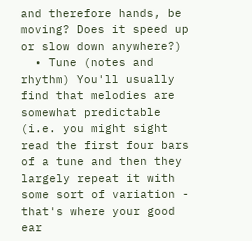and therefore hands, be moving? Does it speed up or slow down anywhere?)
  • Tune (notes and rhythm) You'll usually find that melodies are somewhat predictable (i.e. you might sight read the first four bars of a tune and then they largely repeat it with some sort of variation - that's where your good ear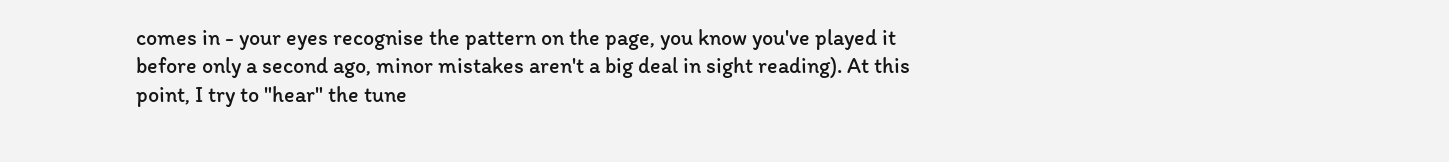comes in - your eyes recognise the pattern on the page, you know you've played it before only a second ago, minor mistakes aren't a big deal in sight reading). At this point, I try to "hear" the tune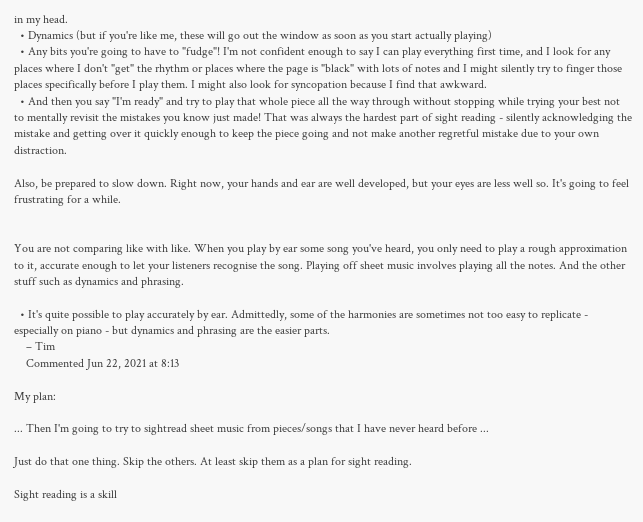in my head.
  • Dynamics (but if you're like me, these will go out the window as soon as you start actually playing)
  • Any bits you're going to have to "fudge"! I'm not confident enough to say I can play everything first time, and I look for any places where I don't "get" the rhythm or places where the page is "black" with lots of notes and I might silently try to finger those places specifically before I play them. I might also look for syncopation because I find that awkward.
  • And then you say "I'm ready" and try to play that whole piece all the way through without stopping while trying your best not to mentally revisit the mistakes you know just made! That was always the hardest part of sight reading - silently acknowledging the mistake and getting over it quickly enough to keep the piece going and not make another regretful mistake due to your own distraction.

Also, be prepared to slow down. Right now, your hands and ear are well developed, but your eyes are less well so. It's going to feel frustrating for a while.


You are not comparing like with like. When you play by ear some song you've heard, you only need to play a rough approximation to it, accurate enough to let your listeners recognise the song. Playing off sheet music involves playing all the notes. And the other stuff such as dynamics and phrasing.

  • It's quite possible to play accurately by ear. Admittedly, some of the harmonies are sometimes not too easy to replicate - especially on piano - but dynamics and phrasing are the easier parts.
    – Tim
    Commented Jun 22, 2021 at 8:13

My plan:

... Then I'm going to try to sightread sheet music from pieces/songs that I have never heard before ...

Just do that one thing. Skip the others. At least skip them as a plan for sight reading.

Sight reading is a skill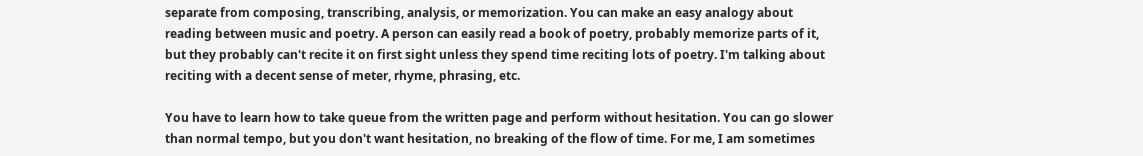separate from composing, transcribing, analysis, or memorization. You can make an easy analogy about reading between music and poetry. A person can easily read a book of poetry, probably memorize parts of it, but they probably can't recite it on first sight unless they spend time reciting lots of poetry. I'm talking about reciting with a decent sense of meter, rhyme, phrasing, etc.

You have to learn how to take queue from the written page and perform without hesitation. You can go slower than normal tempo, but you don't want hesitation, no breaking of the flow of time. For me, I am sometimes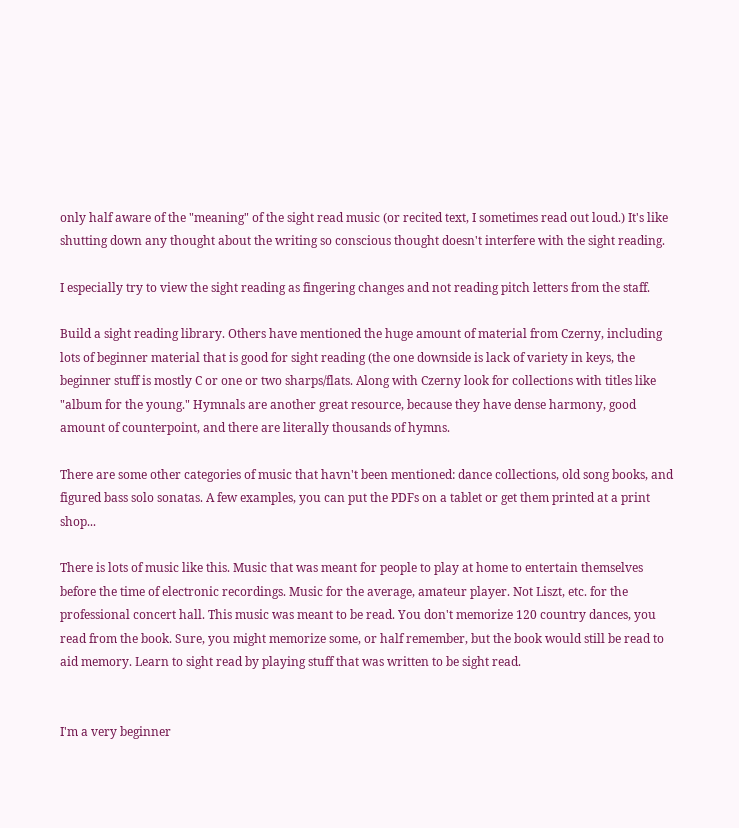only half aware of the "meaning" of the sight read music (or recited text, I sometimes read out loud.) It's like shutting down any thought about the writing so conscious thought doesn't interfere with the sight reading.

I especially try to view the sight reading as fingering changes and not reading pitch letters from the staff.

Build a sight reading library. Others have mentioned the huge amount of material from Czerny, including lots of beginner material that is good for sight reading (the one downside is lack of variety in keys, the beginner stuff is mostly C or one or two sharps/flats. Along with Czerny look for collections with titles like "album for the young." Hymnals are another great resource, because they have dense harmony, good amount of counterpoint, and there are literally thousands of hymns.

There are some other categories of music that havn't been mentioned: dance collections, old song books, and figured bass solo sonatas. A few examples, you can put the PDFs on a tablet or get them printed at a print shop...

There is lots of music like this. Music that was meant for people to play at home to entertain themselves before the time of electronic recordings. Music for the average, amateur player. Not Liszt, etc. for the professional concert hall. This music was meant to be read. You don't memorize 120 country dances, you read from the book. Sure, you might memorize some, or half remember, but the book would still be read to aid memory. Learn to sight read by playing stuff that was written to be sight read.


I'm a very beginner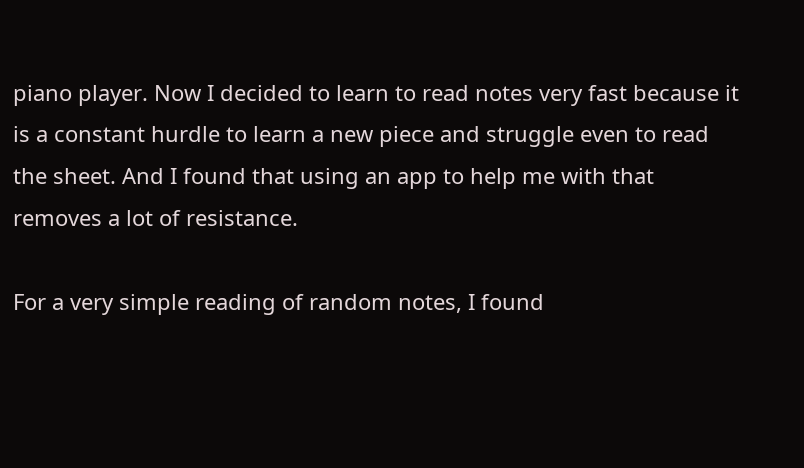piano player. Now I decided to learn to read notes very fast because it is a constant hurdle to learn a new piece and struggle even to read the sheet. And I found that using an app to help me with that removes a lot of resistance.

For a very simple reading of random notes, I found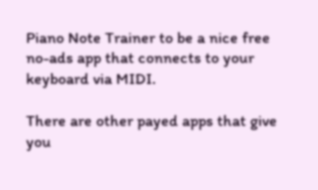Piano Note Trainer to be a nice free no-ads app that connects to your keyboard via MIDI.

There are other payed apps that give you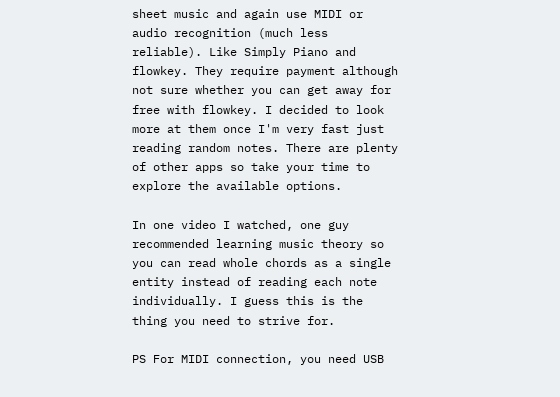sheet music and again use MIDI or audio recognition (much less reliable). Like Simply Piano and flowkey. They require payment although not sure whether you can get away for free with flowkey. I decided to look more at them once I'm very fast just reading random notes. There are plenty of other apps so take your time to explore the available options.

In one video I watched, one guy recommended learning music theory so you can read whole chords as a single entity instead of reading each note individually. I guess this is the thing you need to strive for.

PS For MIDI connection, you need USB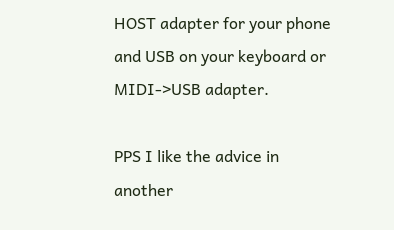HOST adapter for your phone and USB on your keyboard or MIDI->USB adapter.

PPS I like the advice in another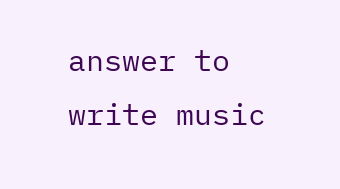answer to write music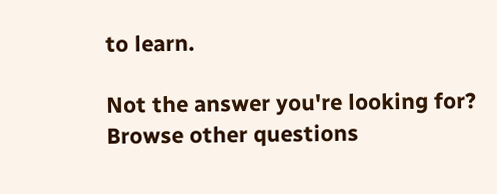to learn.

Not the answer you're looking for? Browse other questions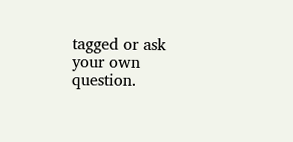tagged or ask your own question.